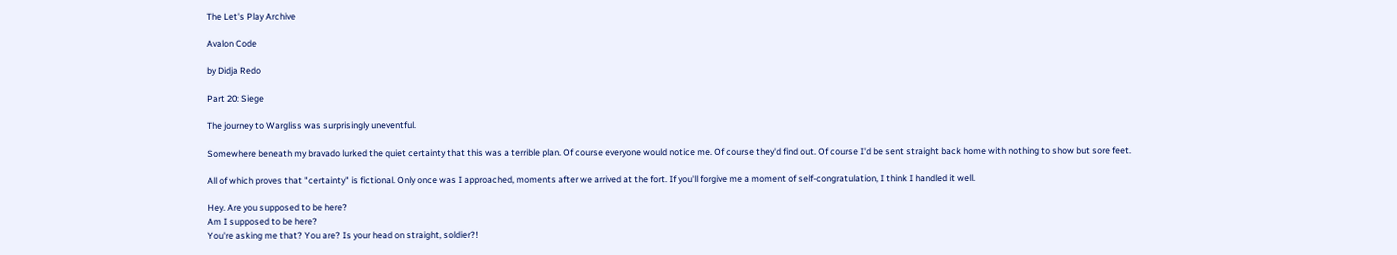The Let's Play Archive

Avalon Code

by Didja Redo

Part 20: Siege

The journey to Wargliss was surprisingly uneventful.

Somewhere beneath my bravado lurked the quiet certainty that this was a terrible plan. Of course everyone would notice me. Of course they'd find out. Of course I'd be sent straight back home with nothing to show but sore feet.

All of which proves that "certainty" is fictional. Only once was I approached, moments after we arrived at the fort. If you'll forgive me a moment of self-congratulation, I think I handled it well.

Hey. Are you supposed to be here?
Am I supposed to be here?
You're asking me that? You are? Is your head on straight, soldier?!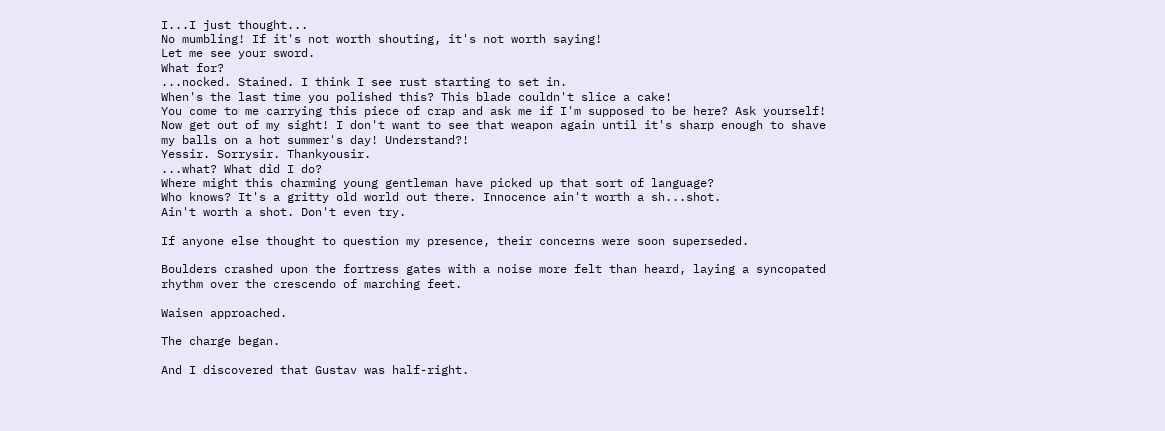I...I just thought...
No mumbling! If it's not worth shouting, it's not worth saying!
Let me see your sword.
What for?
...nocked. Stained. I think I see rust starting to set in.
When's the last time you polished this? This blade couldn't slice a cake!
You come to me carrying this piece of crap and ask me if I'm supposed to be here? Ask yourself! Now get out of my sight! I don't want to see that weapon again until it's sharp enough to shave my balls on a hot summer's day! Understand?!
Yessir. Sorrysir. Thankyousir.
...what? What did I do?
Where might this charming young gentleman have picked up that sort of language?
Who knows? It's a gritty old world out there. Innocence ain't worth a sh...shot.
Ain't worth a shot. Don't even try.

If anyone else thought to question my presence, their concerns were soon superseded.

Boulders crashed upon the fortress gates with a noise more felt than heard, laying a syncopated rhythm over the crescendo of marching feet.

Waisen approached.

The charge began.

And I discovered that Gustav was half-right.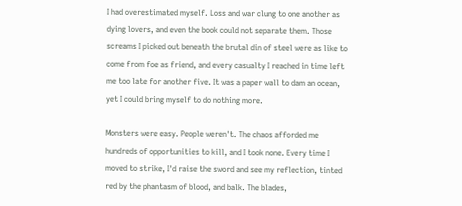I had overestimated myself. Loss and war clung to one another as dying lovers, and even the book could not separate them. Those screams I picked out beneath the brutal din of steel were as like to come from foe as friend, and every casualty I reached in time left me too late for another five. It was a paper wall to dam an ocean, yet I could bring myself to do nothing more.

Monsters were easy. People weren't. The chaos afforded me hundreds of opportunities to kill, and I took none. Every time I moved to strike, I'd raise the sword and see my reflection, tinted red by the phantasm of blood, and balk. The blades,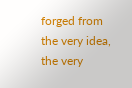forged from the very idea, the very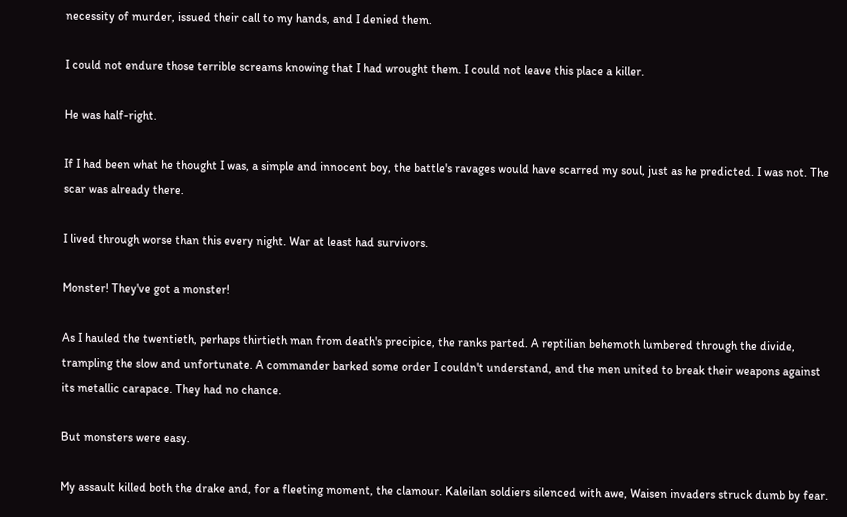necessity of murder, issued their call to my hands, and I denied them.

I could not endure those terrible screams knowing that I had wrought them. I could not leave this place a killer.

He was half-right.

If I had been what he thought I was, a simple and innocent boy, the battle's ravages would have scarred my soul, just as he predicted. I was not. The scar was already there.

I lived through worse than this every night. War at least had survivors.

Monster! They've got a monster!

As I hauled the twentieth, perhaps thirtieth man from death's precipice, the ranks parted. A reptilian behemoth lumbered through the divide, trampling the slow and unfortunate. A commander barked some order I couldn't understand, and the men united to break their weapons against its metallic carapace. They had no chance.

But monsters were easy.

My assault killed both the drake and, for a fleeting moment, the clamour. Kaleilan soldiers silenced with awe, Waisen invaders struck dumb by fear.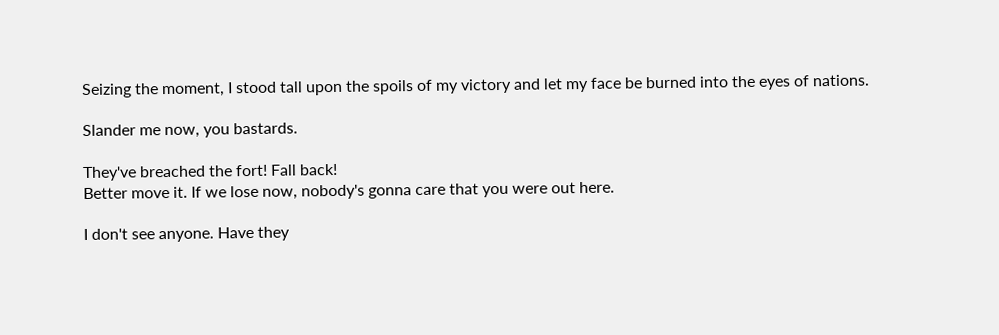Seizing the moment, I stood tall upon the spoils of my victory and let my face be burned into the eyes of nations.

Slander me now, you bastards.

They've breached the fort! Fall back!
Better move it. If we lose now, nobody's gonna care that you were out here.

I don't see anyone. Have they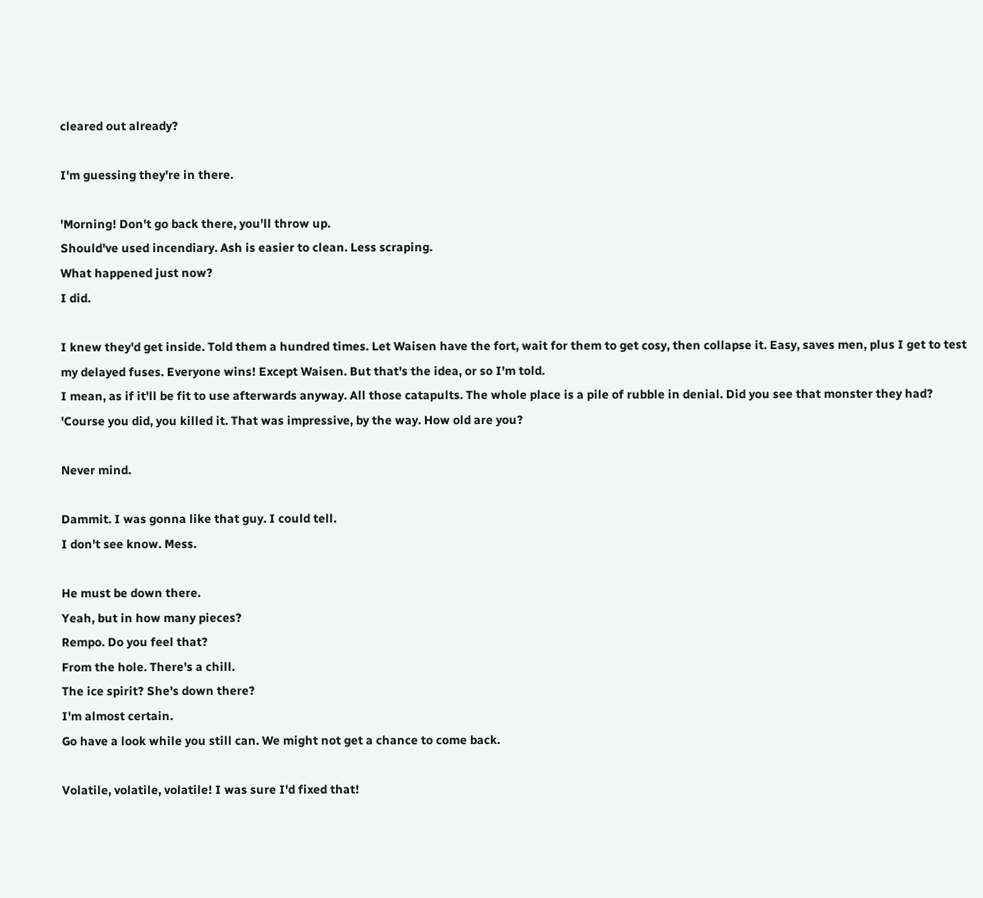cleared out already?

I'm guessing they're in there.

'Morning! Don't go back there, you'll throw up.
Should've used incendiary. Ash is easier to clean. Less scraping.
What happened just now?
I did.

I knew they'd get inside. Told them a hundred times. Let Waisen have the fort, wait for them to get cosy, then collapse it. Easy, saves men, plus I get to test my delayed fuses. Everyone wins! Except Waisen. But that's the idea, or so I'm told.
I mean, as if it'll be fit to use afterwards anyway. All those catapults. The whole place is a pile of rubble in denial. Did you see that monster they had? 'Course you did, you killed it. That was impressive, by the way. How old are you?

Never mind.

Dammit. I was gonna like that guy. I could tell.
I don't see know. Mess.

He must be down there.
Yeah, but in how many pieces?
Rempo. Do you feel that?
From the hole. There's a chill.
The ice spirit? She's down there?
I'm almost certain.
Go have a look while you still can. We might not get a chance to come back.

Volatile, volatile, volatile! I was sure I'd fixed that!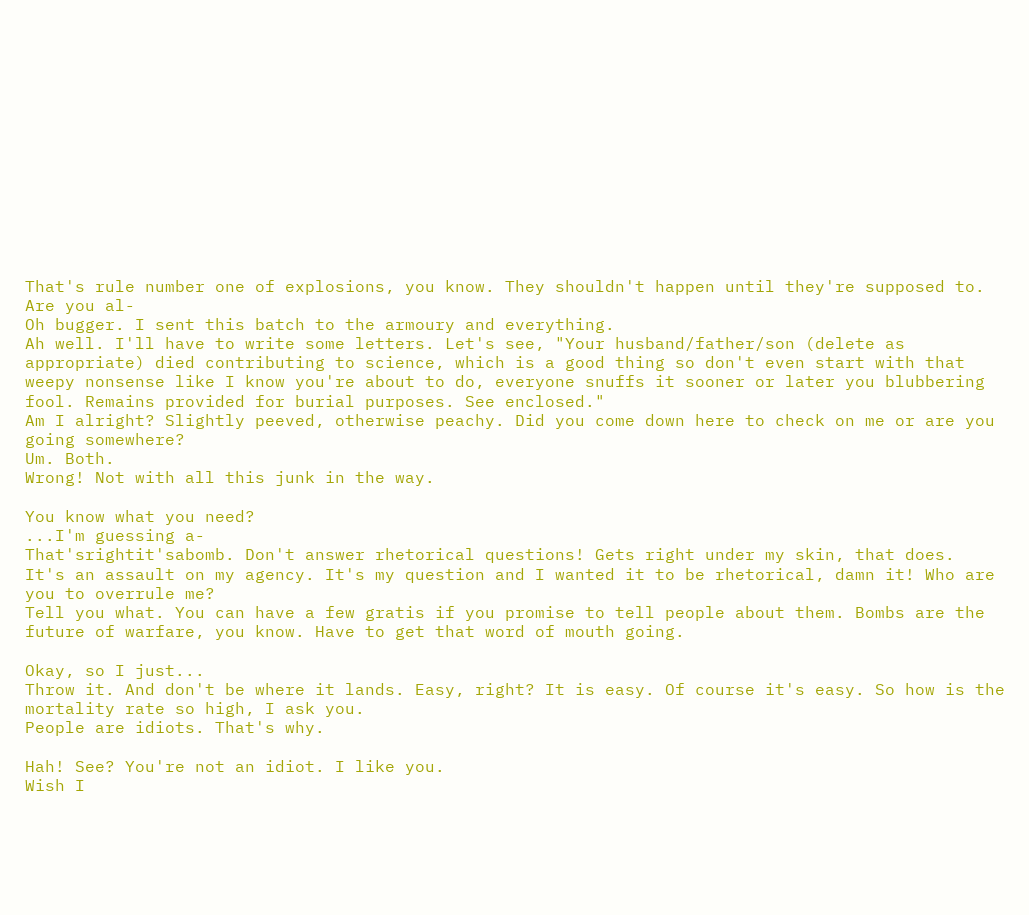That's rule number one of explosions, you know. They shouldn't happen until they're supposed to.
Are you al-
Oh bugger. I sent this batch to the armoury and everything.
Ah well. I'll have to write some letters. Let's see, "Your husband/father/son (delete as appropriate) died contributing to science, which is a good thing so don't even start with that weepy nonsense like I know you're about to do, everyone snuffs it sooner or later you blubbering fool. Remains provided for burial purposes. See enclosed."
Am I alright? Slightly peeved, otherwise peachy. Did you come down here to check on me or are you going somewhere?
Um. Both.
Wrong! Not with all this junk in the way.

You know what you need?
...I'm guessing a-
That'srightit'sabomb. Don't answer rhetorical questions! Gets right under my skin, that does.
It's an assault on my agency. It's my question and I wanted it to be rhetorical, damn it! Who are you to overrule me?
Tell you what. You can have a few gratis if you promise to tell people about them. Bombs are the future of warfare, you know. Have to get that word of mouth going.

Okay, so I just...
Throw it. And don't be where it lands. Easy, right? It is easy. Of course it's easy. So how is the mortality rate so high, I ask you.
People are idiots. That's why.

Hah! See? You're not an idiot. I like you.
Wish I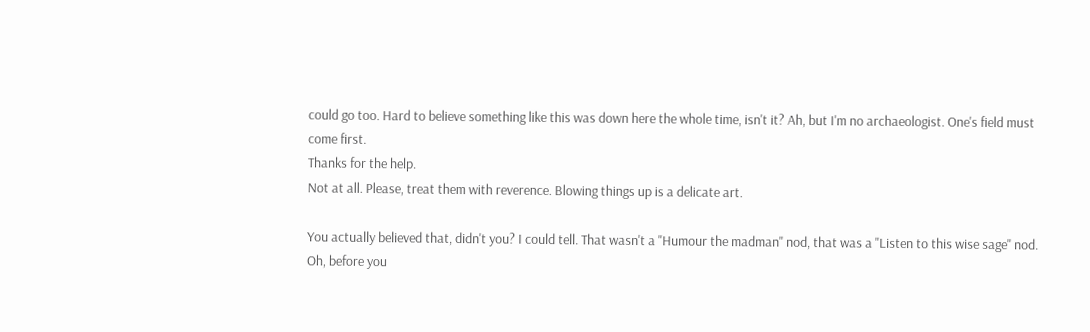could go too. Hard to believe something like this was down here the whole time, isn't it? Ah, but I'm no archaeologist. One's field must come first.
Thanks for the help.
Not at all. Please, treat them with reverence. Blowing things up is a delicate art.

You actually believed that, didn't you? I could tell. That wasn't a "Humour the madman" nod, that was a "Listen to this wise sage" nod.
Oh, before you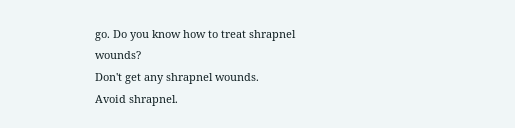go. Do you know how to treat shrapnel wounds?
Don't get any shrapnel wounds.
Avoid shrapnel.